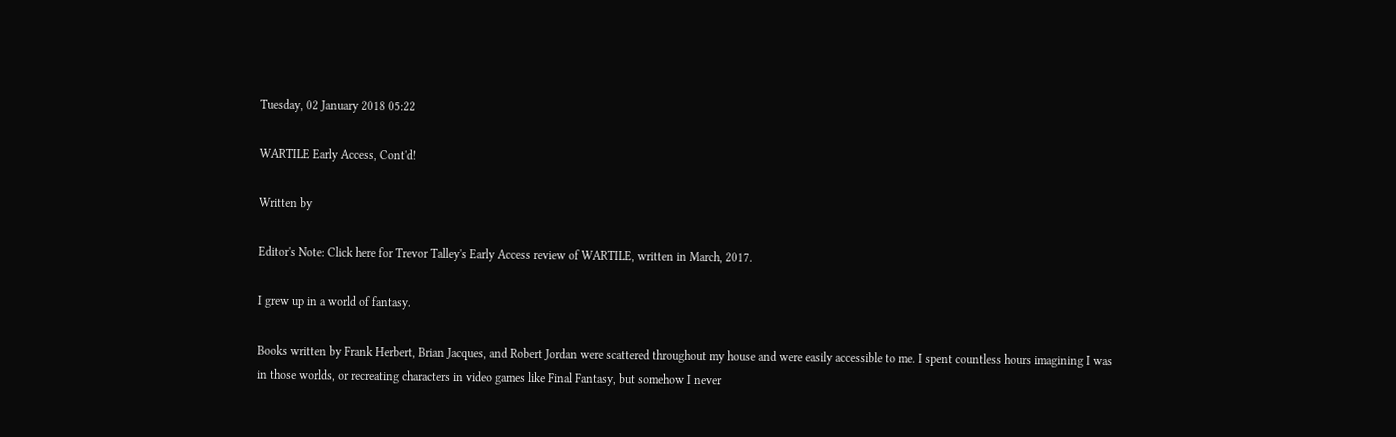Tuesday, 02 January 2018 05:22

WARTILE Early Access, Cont'd!

Written by

Editor's Note: Click here for Trevor Talley's Early Access review of WARTILE, written in March, 2017.

I grew up in a world of fantasy.

Books written by Frank Herbert, Brian Jacques, and Robert Jordan were scattered throughout my house and were easily accessible to me. I spent countless hours imagining I was in those worlds, or recreating characters in video games like Final Fantasy, but somehow I never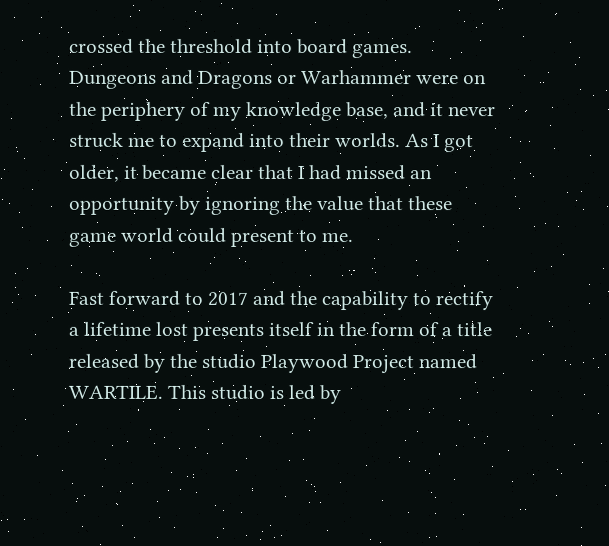crossed the threshold into board games. Dungeons and Dragons or Warhammer were on the periphery of my knowledge base, and it never struck me to expand into their worlds. As I got older, it became clear that I had missed an opportunity by ignoring the value that these game world could present to me.

Fast forward to 2017 and the capability to rectify a lifetime lost presents itself in the form of a title released by the studio Playwood Project named WARTILE. This studio is led by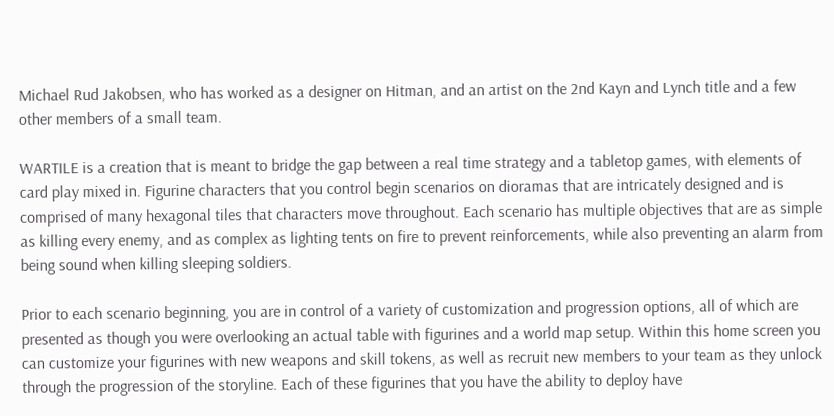Michael Rud Jakobsen, who has worked as a designer on Hitman, and an artist on the 2nd Kayn and Lynch title and a few other members of a small team.

WARTILE is a creation that is meant to bridge the gap between a real time strategy and a tabletop games, with elements of card play mixed in. Figurine characters that you control begin scenarios on dioramas that are intricately designed and is comprised of many hexagonal tiles that characters move throughout. Each scenario has multiple objectives that are as simple as killing every enemy, and as complex as lighting tents on fire to prevent reinforcements, while also preventing an alarm from being sound when killing sleeping soldiers.

Prior to each scenario beginning, you are in control of a variety of customization and progression options, all of which are presented as though you were overlooking an actual table with figurines and a world map setup. Within this home screen you can customize your figurines with new weapons and skill tokens, as well as recruit new members to your team as they unlock through the progression of the storyline. Each of these figurines that you have the ability to deploy have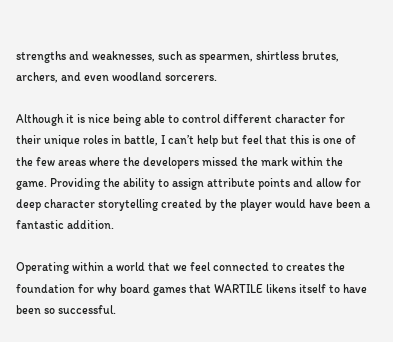strengths and weaknesses, such as spearmen, shirtless brutes, archers, and even woodland sorcerers.

Although it is nice being able to control different character for their unique roles in battle, I can’t help but feel that this is one of the few areas where the developers missed the mark within the game. Providing the ability to assign attribute points and allow for deep character storytelling created by the player would have been a fantastic addition.

Operating within a world that we feel connected to creates the foundation for why board games that WARTILE likens itself to have been so successful.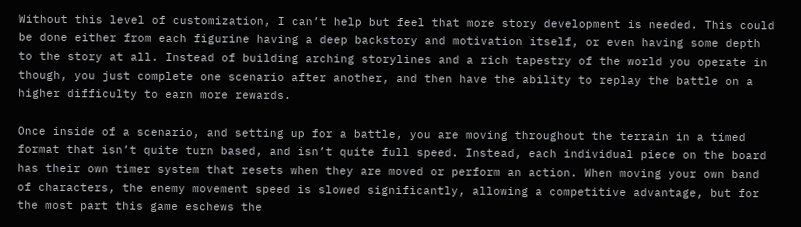Without this level of customization, I can’t help but feel that more story development is needed. This could be done either from each figurine having a deep backstory and motivation itself, or even having some depth to the story at all. Instead of building arching storylines and a rich tapestry of the world you operate in though, you just complete one scenario after another, and then have the ability to replay the battle on a higher difficulty to earn more rewards.

Once inside of a scenario, and setting up for a battle, you are moving throughout the terrain in a timed format that isn’t quite turn based, and isn’t quite full speed. Instead, each individual piece on the board has their own timer system that resets when they are moved or perform an action. When moving your own band of characters, the enemy movement speed is slowed significantly, allowing a competitive advantage, but for the most part this game eschews the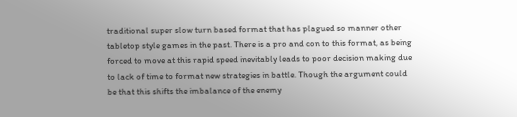traditional super slow turn based format that has plagued so manner other tabletop style games in the past. There is a pro and con to this format, as being forced to move at this rapid speed inevitably leads to poor decision making due to lack of time to format new strategies in battle. Though the argument could be that this shifts the imbalance of the enemy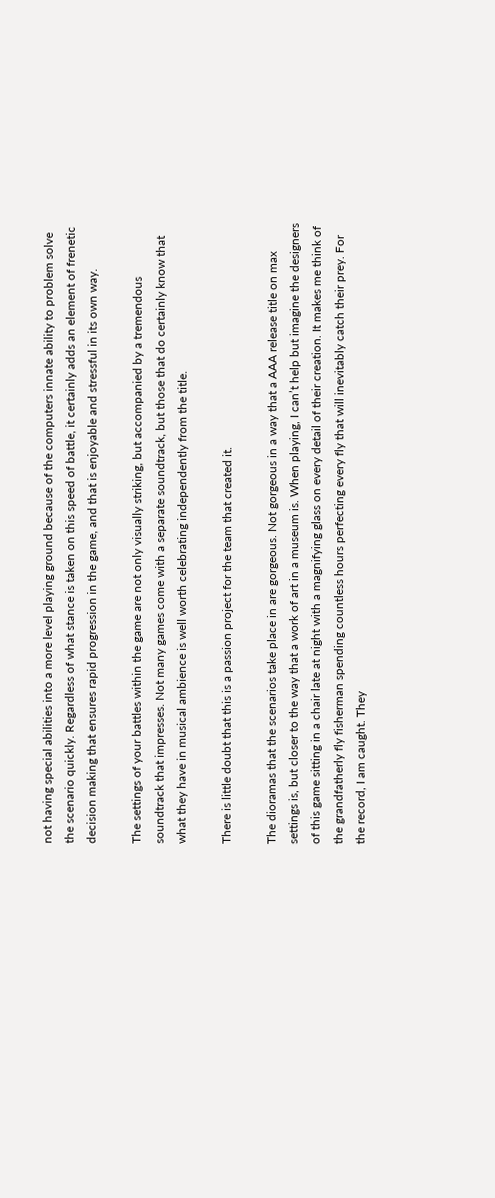not having special abilities into a more level playing ground because of the computers innate ability to problem solve the scenario quickly. Regardless of what stance is taken on this speed of battle, it certainly adds an element of frenetic decision making that ensures rapid progression in the game, and that is enjoyable and stressful in its own way.

The settings of your battles within the game are not only visually striking, but accompanied by a tremendous soundtrack that impresses. Not many games come with a separate soundtrack, but those that do certainly know that what they have in musical ambience is well worth celebrating independently from the title.

There is little doubt that this is a passion project for the team that created it.

The dioramas that the scenarios take place in are gorgeous. Not gorgeous in a way that a AAA release title on max settings is, but closer to the way that a work of art in a museum is. When playing, I can’t help but imagine the designers of this game sitting in a chair late at night with a magnifying glass on every detail of their creation. It makes me think of the grandfatherly fly fisherman spending countless hours perfecting every fly that will inevitably catch their prey. For the record, I am caught. They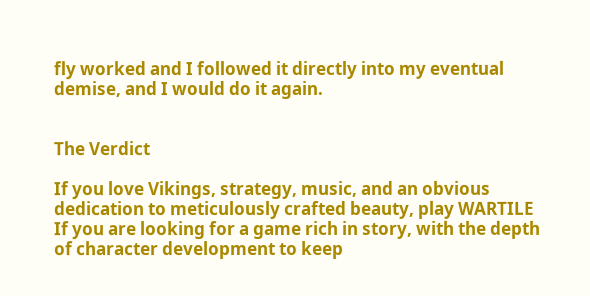fly worked and I followed it directly into my eventual demise, and I would do it again.


The Verdict

If you love Vikings, strategy, music, and an obvious dedication to meticulously crafted beauty, play WARTILE If you are looking for a game rich in story, with the depth of character development to keep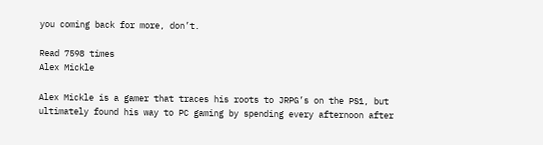you coming back for more, don’t.

Read 7598 times
Alex Mickle

Alex Mickle is a gamer that traces his roots to JRPG’s on the PS1, but ultimately found his way to PC gaming by spending every afternoon after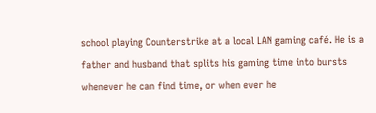school playing Counterstrike at a local LAN gaming café. He is a father and husband that splits his gaming time into bursts whenever he can find time, or when ever he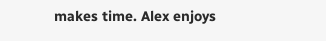makes time. Alex enjoys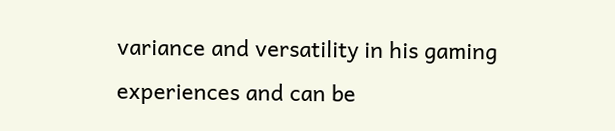variance and versatility in his gaming experiences and can be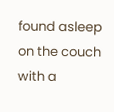found asleep on the couch with a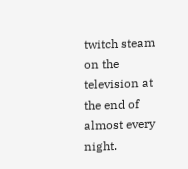twitch steam on the television at the end of almost every night.